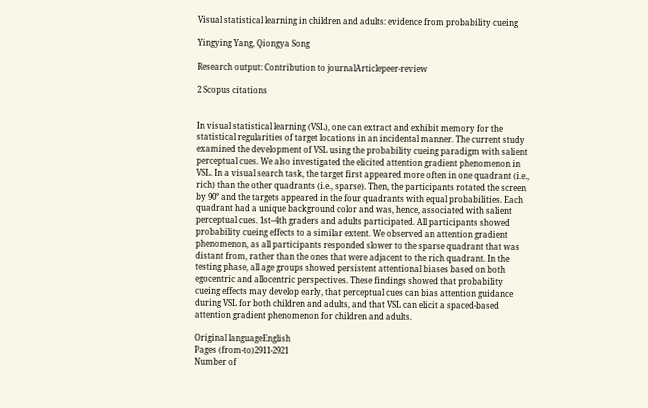Visual statistical learning in children and adults: evidence from probability cueing

Yingying Yang, Qiongya Song

Research output: Contribution to journalArticlepeer-review

2 Scopus citations


In visual statistical learning (VSL), one can extract and exhibit memory for the statistical regularities of target locations in an incidental manner. The current study examined the development of VSL using the probability cueing paradigm with salient perceptual cues. We also investigated the elicited attention gradient phenomenon in VSL. In a visual search task, the target first appeared more often in one quadrant (i.e., rich) than the other quadrants (i.e., sparse). Then, the participants rotated the screen by 90° and the targets appeared in the four quadrants with equal probabilities. Each quadrant had a unique background color and was, hence, associated with salient perceptual cues. 1st–4th graders and adults participated. All participants showed probability cueing effects to a similar extent. We observed an attention gradient phenomenon, as all participants responded slower to the sparse quadrant that was distant from, rather than the ones that were adjacent to the rich quadrant. In the testing phase, all age groups showed persistent attentional biases based on both egocentric and allocentric perspectives. These findings showed that probability cueing effects may develop early, that perceptual cues can bias attention guidance during VSL for both children and adults, and that VSL can elicit a spaced-based attention gradient phenomenon for children and adults.

Original languageEnglish
Pages (from-to)2911-2921
Number of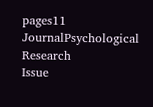pages11
JournalPsychological Research
Issue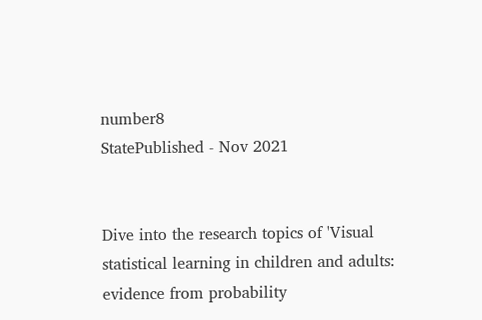number8
StatePublished - Nov 2021


Dive into the research topics of 'Visual statistical learning in children and adults: evidence from probability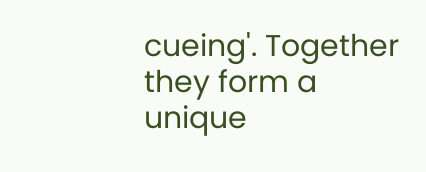cueing'. Together they form a unique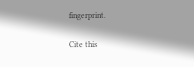fingerprint.

Cite this